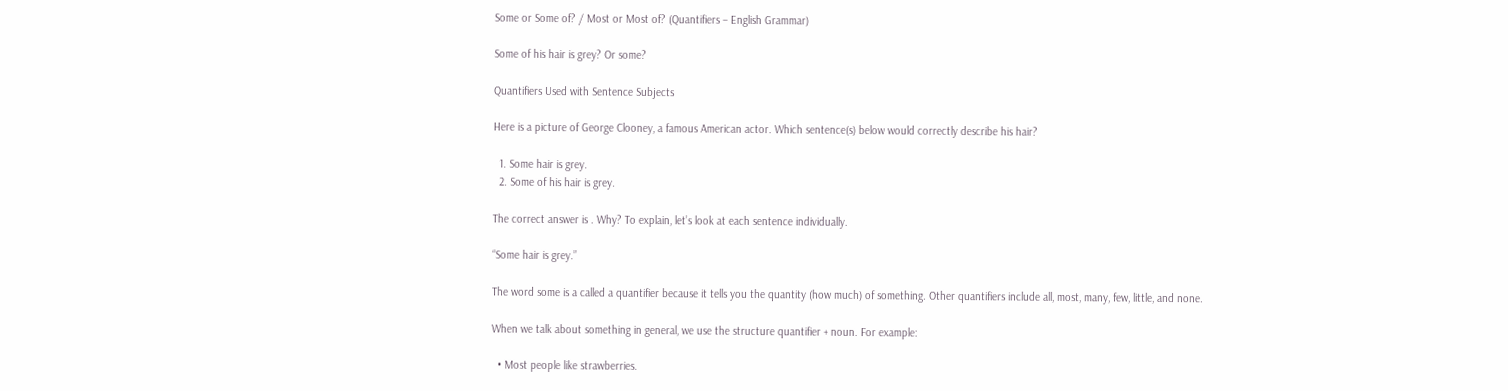Some or Some of? / Most or Most of? (Quantifiers – English Grammar)

Some of his hair is grey? Or some?

Quantifiers Used with Sentence Subjects

Here is a picture of George Clooney, a famous American actor. Which sentence(s) below would correctly describe his hair?

  1. Some hair is grey.
  2. Some of his hair is grey.

The correct answer is . Why? To explain, let’s look at each sentence individually.

“Some hair is grey.”

The word some is a called a quantifier because it tells you the quantity (how much) of something. Other quantifiers include all, most, many, few, little, and none.

When we talk about something in general, we use the structure quantifier + noun. For example:

  • Most people like strawberries.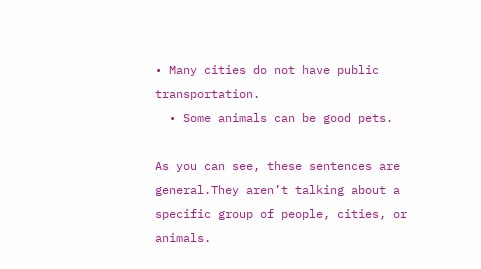• Many cities do not have public transportation.
  • Some animals can be good pets.

As you can see, these sentences are general.They aren’t talking about a specific group of people, cities, or animals.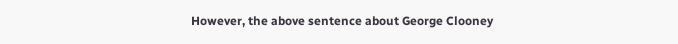However, the above sentence about George Clooney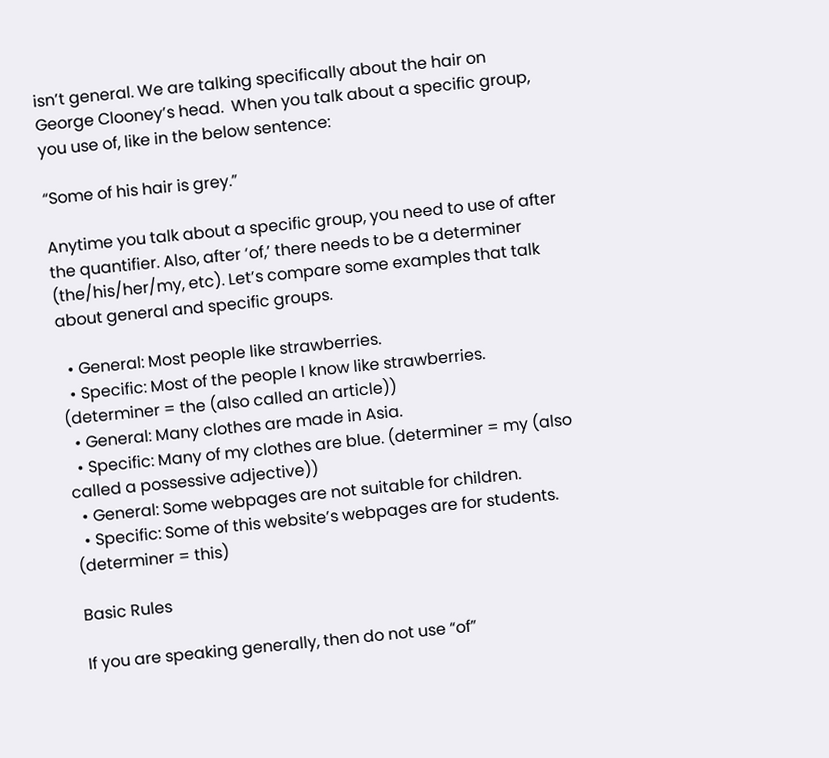isn’t general. We are talking specifically about the hair on George Clooney’s head.  When you talk about a specific group, you use of, like in the below sentence:

“Some of his hair is grey.”

Anytime you talk about a specific group, you need to use of after the quantifier. Also, after ‘of,’ there needs to be a determiner (the/his/her/my, etc). Let’s compare some examples that talk about general and specific groups.

  • General: Most people like strawberries.
  • Specific: Most of the people I know like strawberries.  (determiner = the (also called an article))
  • General: Many clothes are made in Asia.
  • Specific: Many of my clothes are blue. (determiner = my (also called a possessive adjective))
  • General: Some webpages are not suitable for children.
  • Specific: Some of this website’s webpages are for students. (determiner = this)

Basic Rules

If you are speaking generally, then do not use “of”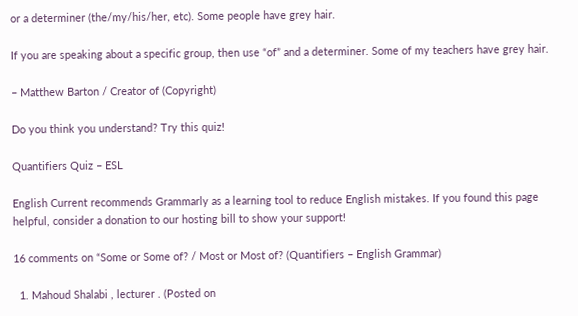or a determiner (the/my/his/her, etc). Some people have grey hair.

If you are speaking about a specific group, then use “of” and a determiner. Some of my teachers have grey hair.

– Matthew Barton / Creator of (Copyright)

Do you think you understand? Try this quiz!

Quantifiers Quiz – ESL

English Current recommends Grammarly as a learning tool to reduce English mistakes. If you found this page helpful, consider a donation to our hosting bill to show your support!

16 comments on “Some or Some of? / Most or Most of? (Quantifiers – English Grammar)

  1. Mahoud Shalabi , lecturer . (Posted on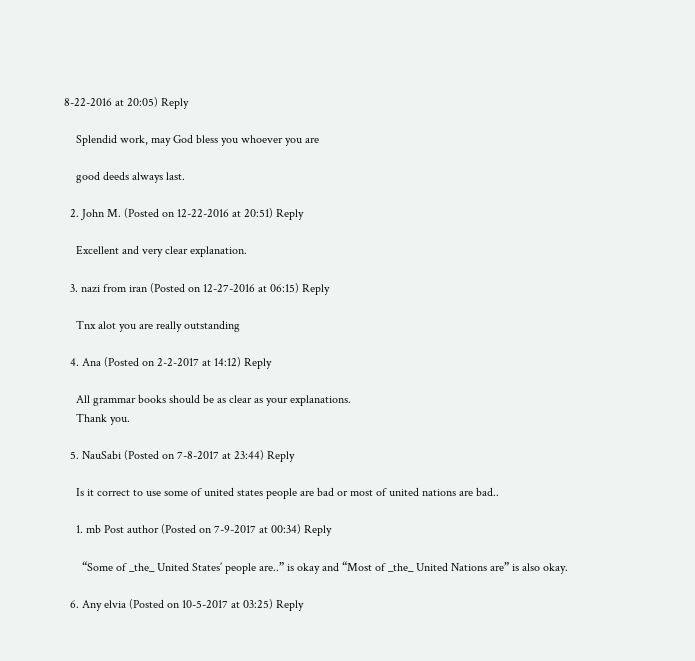8-22-2016 at 20:05) Reply

    Splendid work, may God bless you whoever you are

    good deeds always last.

  2. John M. (Posted on 12-22-2016 at 20:51) Reply

    Excellent and very clear explanation.

  3. nazi from iran (Posted on 12-27-2016 at 06:15) Reply

    Tnx alot you are really outstanding

  4. Ana (Posted on 2-2-2017 at 14:12) Reply

    All grammar books should be as clear as your explanations.
    Thank you.

  5. NauSabi (Posted on 7-8-2017 at 23:44) Reply

    Is it correct to use some of united states people are bad or most of united nations are bad..

    1. mb Post author (Posted on 7-9-2017 at 00:34) Reply

      “Some of _the_ United States’ people are..” is okay and “Most of _the_ United Nations are” is also okay.

  6. Any elvia (Posted on 10-5-2017 at 03:25) Reply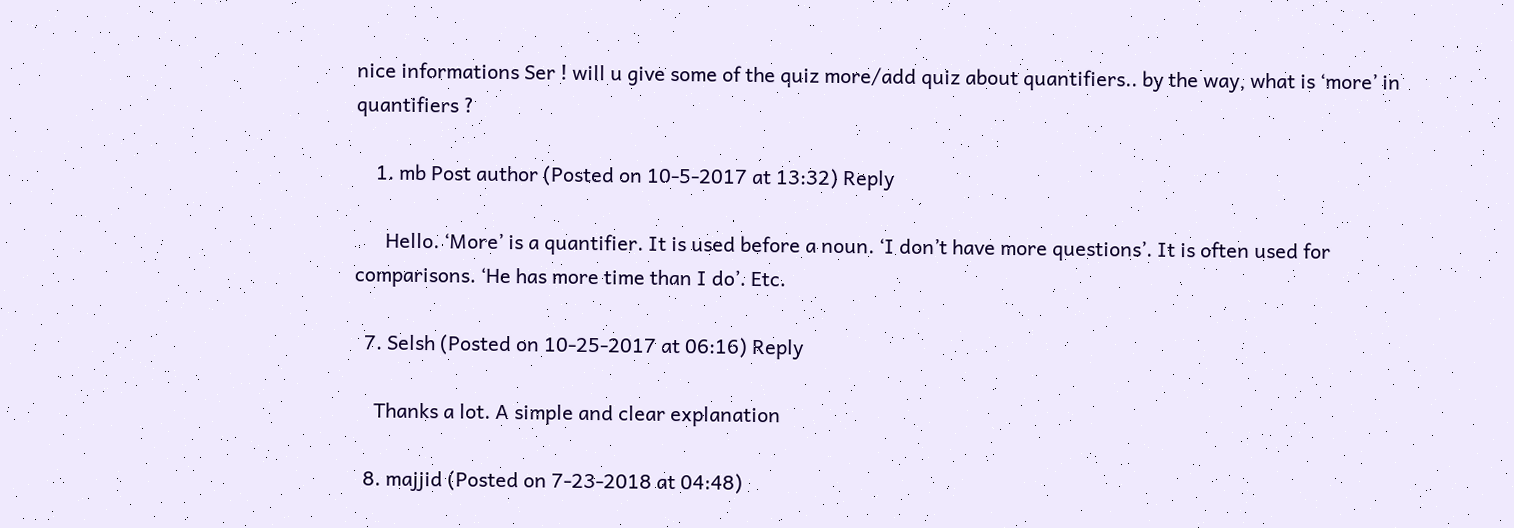nice informations Ser ! will u give some of the quiz more/add quiz about quantifiers.. by the way, what is ‘more’ in quantifiers ?

    1. mb Post author (Posted on 10-5-2017 at 13:32) Reply

      Hello. ‘More’ is a quantifier. It is used before a noun. ‘I don’t have more questions’. It is often used for comparisons. ‘He has more time than I do’. Etc.

  7. Selsh (Posted on 10-25-2017 at 06:16) Reply

    Thanks a lot. A simple and clear explanation

  8. majjid (Posted on 7-23-2018 at 04:48)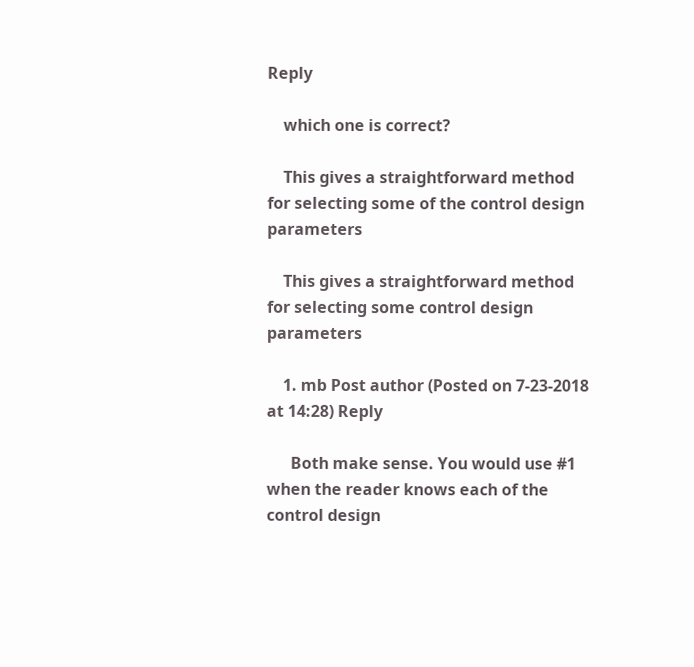Reply

    which one is correct?

    This gives a straightforward method for selecting some of the control design parameters

    This gives a straightforward method for selecting some control design parameters

    1. mb Post author (Posted on 7-23-2018 at 14:28) Reply

      Both make sense. You would use #1 when the reader knows each of the control design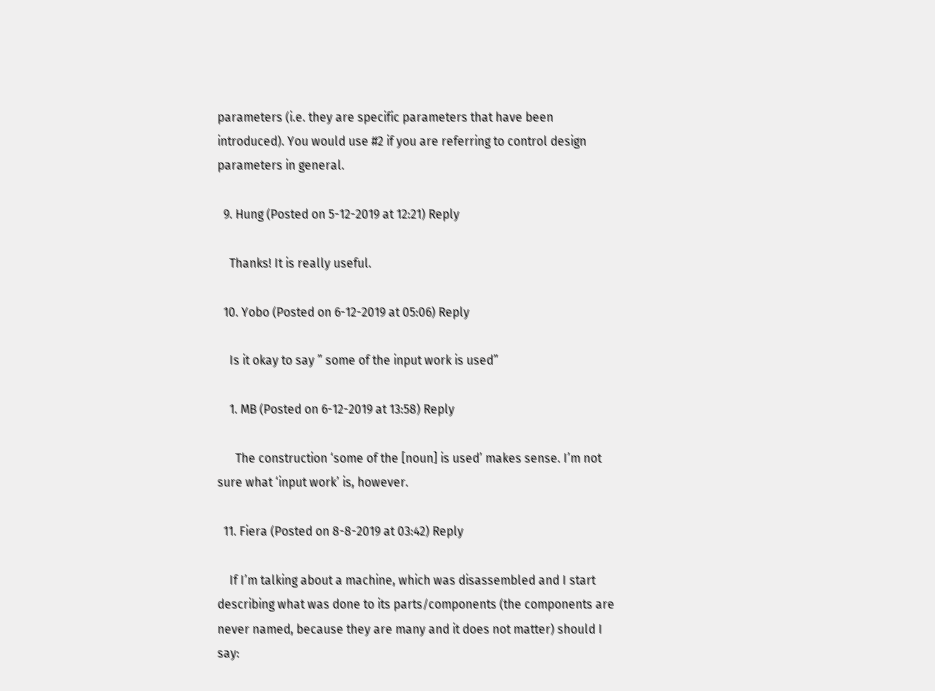parameters (i.e. they are specific parameters that have been introduced). You would use #2 if you are referring to control design parameters in general.

  9. Hung (Posted on 5-12-2019 at 12:21) Reply

    Thanks! It is really useful.

  10. Yobo (Posted on 6-12-2019 at 05:06) Reply

    Is it okay to say ” some of the input work is used”

    1. MB (Posted on 6-12-2019 at 13:58) Reply

      The construction ‘some of the [noun] is used’ makes sense. I’m not sure what ‘input work’ is, however.

  11. Fiera (Posted on 8-8-2019 at 03:42) Reply

    If I’m talking about a machine, which was disassembled and I start describing what was done to its parts/components (the components are never named, because they are many and it does not matter) should I say: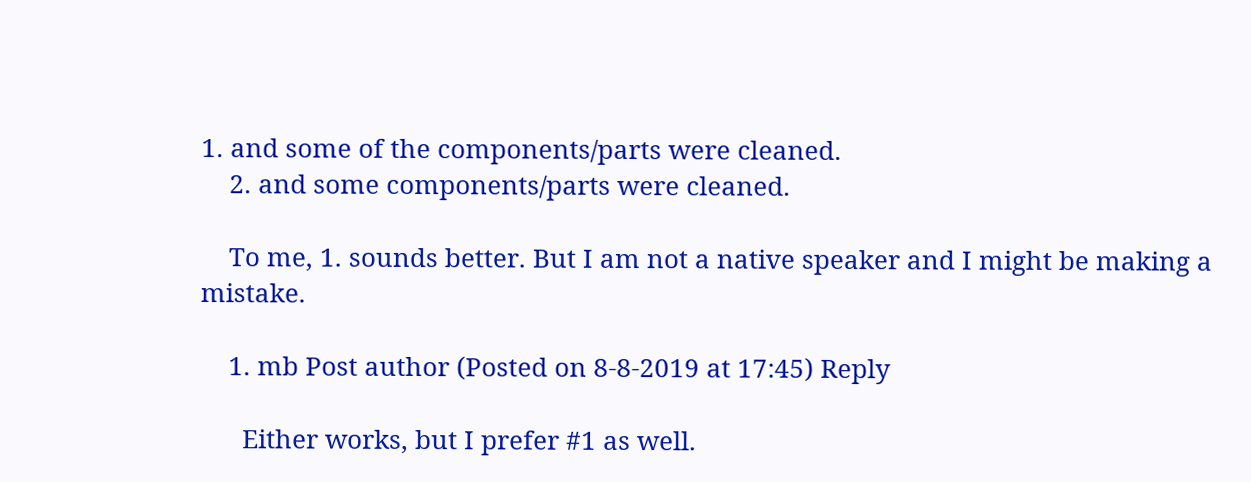1. and some of the components/parts were cleaned.
    2. and some components/parts were cleaned.

    To me, 1. sounds better. But I am not a native speaker and I might be making a mistake.

    1. mb Post author (Posted on 8-8-2019 at 17:45) Reply

      Either works, but I prefer #1 as well.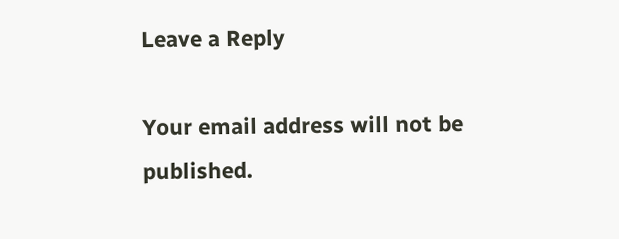Leave a Reply

Your email address will not be published.